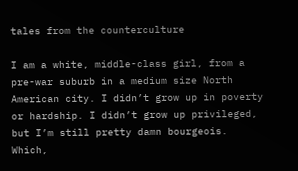tales from the counterculture

I am a white, middle-class girl, from a pre-war suburb in a medium size North American city. I didn’t grow up in poverty or hardship. I didn’t grow up privileged, but I’m still pretty damn bourgeois. Which,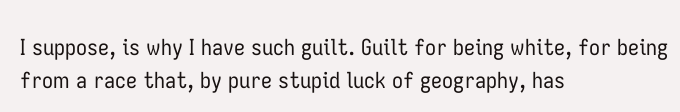I suppose, is why I have such guilt. Guilt for being white, for being from a race that, by pure stupid luck of geography, has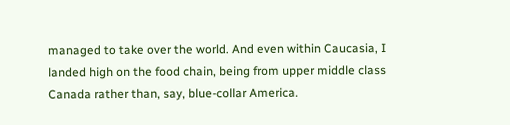managed to take over the world. And even within Caucasia, I landed high on the food chain, being from upper middle class Canada rather than, say, blue-collar America.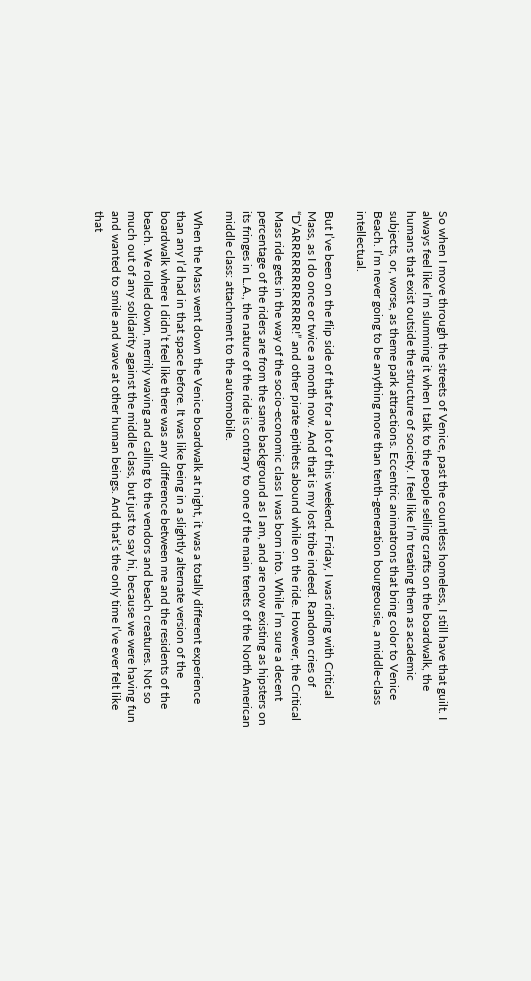So when I move through the streets of Venice, past the countless homeless, I still have that guilt. I always feel like I’m slumming it when I talk to the people selling crafts on the boardwalk, the humans that exist outside the structure of society. I feel like I’m treating them as academic subjects, or, worse, as theme park attractions. Eccentric animatrons that bring color to Venice Beach. I’m never going to be anything more than tenth-generation bourgeousie, a middle-class intellectual.

But I’ve been on the flip side of that for a lot of this weekend. Friday, I was riding with Critical Mass, as I do once or twice a month now. And that is my lost tribe indeed. Random cries of “D’ARRRRRRRRRRRR!” and other pirate epithets abound while on the ride. However, the Critical Mass ride gets in the way of the socio-economic class I was born into. While I’m sure a decent percentage of the riders are from the same background as I am, and are now existing as hipsters on its fringes in L.A., the nature of the ride is contrary to one of the main tenets of the North American middle class: attachment to the automobile.

When the Mass went down the Venice boardwalk at night, it was a totally different experience than any I’d had in that space before. It was like being in a slightly alternate version of the boardwalk where I didn’t feel like there was any difference between me and the residents of the beach. We rolled down, merrily waving and calling to the vendors and beach creatures. Not so much out of any solidarity against the middle class, but just to say hi, because we were having fun and wanted to smile and wave at other human beings. And that’s the only time I’ve ever felt like that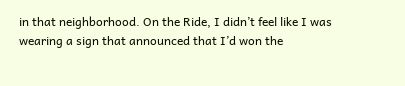in that neighborhood. On the Ride, I didn’t feel like I was wearing a sign that announced that I’d won the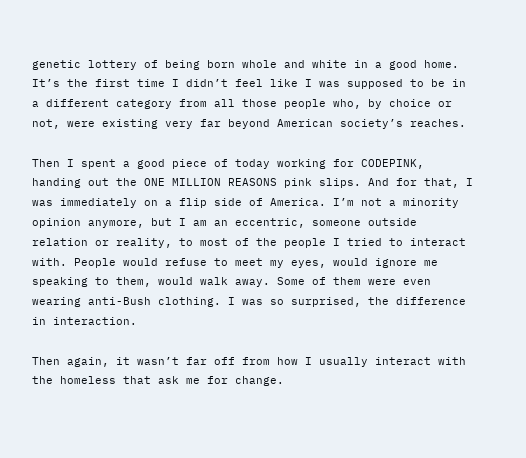genetic lottery of being born whole and white in a good home. It’s the first time I didn’t feel like I was supposed to be in a different category from all those people who, by choice or not, were existing very far beyond American society’s reaches.

Then I spent a good piece of today working for CODEPINK, handing out the ONE MILLION REASONS pink slips. And for that, I was immediately on a flip side of America. I’m not a minority opinion anymore, but I am an eccentric, someone outside relation or reality, to most of the people I tried to interact with. People would refuse to meet my eyes, would ignore me speaking to them, would walk away. Some of them were even wearing anti-Bush clothing. I was so surprised, the difference in interaction.

Then again, it wasn’t far off from how I usually interact with the homeless that ask me for change.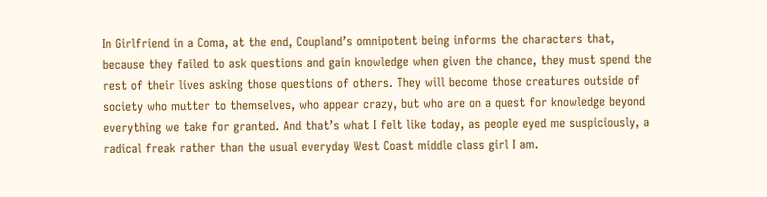In Girlfriend in a Coma, at the end, Coupland’s omnipotent being informs the characters that, because they failed to ask questions and gain knowledge when given the chance, they must spend the rest of their lives asking those questions of others. They will become those creatures outside of society who mutter to themselves, who appear crazy, but who are on a quest for knowledge beyond everything we take for granted. And that’s what I felt like today, as people eyed me suspiciously, a radical freak rather than the usual everyday West Coast middle class girl I am.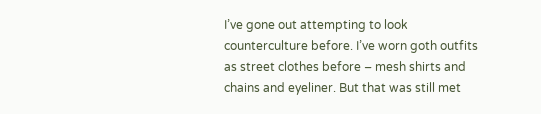I’ve gone out attempting to look counterculture before. I’ve worn goth outfits as street clothes before – mesh shirts and chains and eyeliner. But that was still met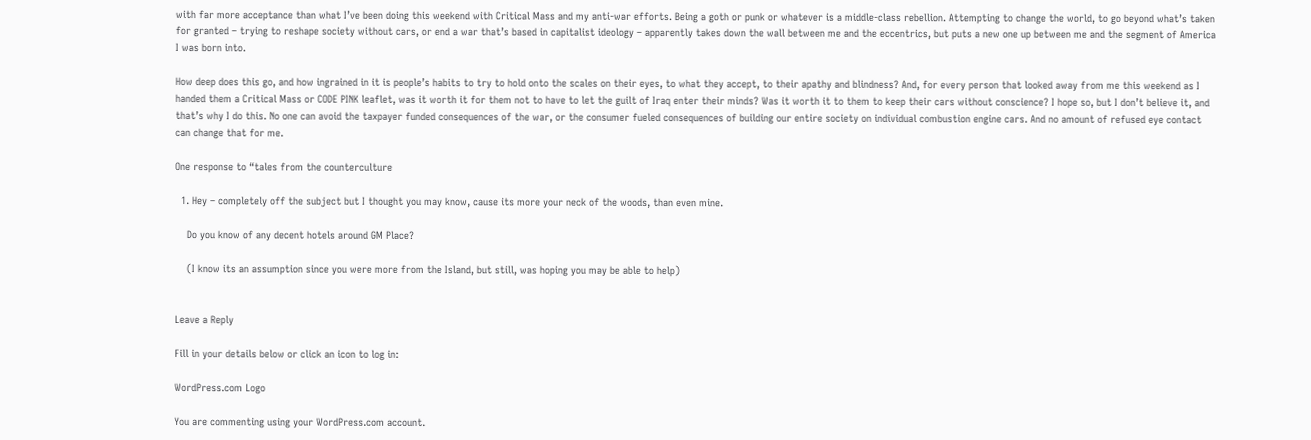with far more acceptance than what I’ve been doing this weekend with Critical Mass and my anti-war efforts. Being a goth or punk or whatever is a middle-class rebellion. Attempting to change the world, to go beyond what’s taken for granted – trying to reshape society without cars, or end a war that’s based in capitalist ideology – apparently takes down the wall between me and the eccentrics, but puts a new one up between me and the segment of America I was born into.

How deep does this go, and how ingrained in it is people’s habits to try to hold onto the scales on their eyes, to what they accept, to their apathy and blindness? And, for every person that looked away from me this weekend as I handed them a Critical Mass or CODE PINK leaflet, was it worth it for them not to have to let the guilt of Iraq enter their minds? Was it worth it to them to keep their cars without conscience? I hope so, but I don’t believe it, and that’s why I do this. No one can avoid the taxpayer funded consequences of the war, or the consumer fueled consequences of building our entire society on individual combustion engine cars. And no amount of refused eye contact can change that for me.

One response to “tales from the counterculture

  1. Hey – completely off the subject but I thought you may know, cause its more your neck of the woods, than even mine.

    Do you know of any decent hotels around GM Place?

    (I know its an assumption since you were more from the Island, but still, was hoping you may be able to help)


Leave a Reply

Fill in your details below or click an icon to log in:

WordPress.com Logo

You are commenting using your WordPress.com account.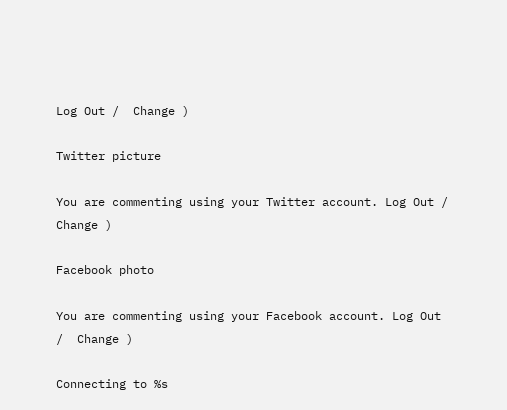Log Out /  Change )

Twitter picture

You are commenting using your Twitter account. Log Out /  Change )

Facebook photo

You are commenting using your Facebook account. Log Out /  Change )

Connecting to %s